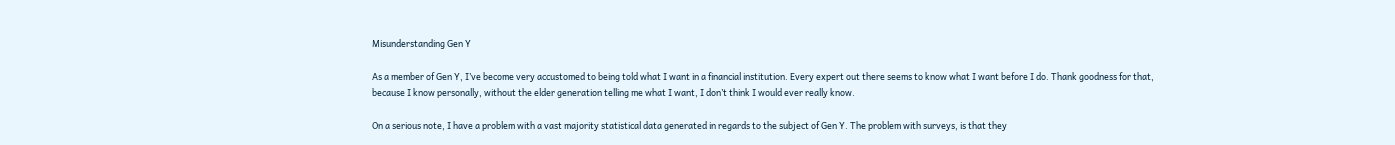Misunderstanding Gen Y

As a member of Gen Y, I’ve become very accustomed to being told what I want in a financial institution. Every expert out there seems to know what I want before I do. Thank goodness for that, because I know personally, without the elder generation telling me what I want, I don’t think I would ever really know.

On a serious note, I have a problem with a vast majority statistical data generated in regards to the subject of Gen Y. The problem with surveys, is that they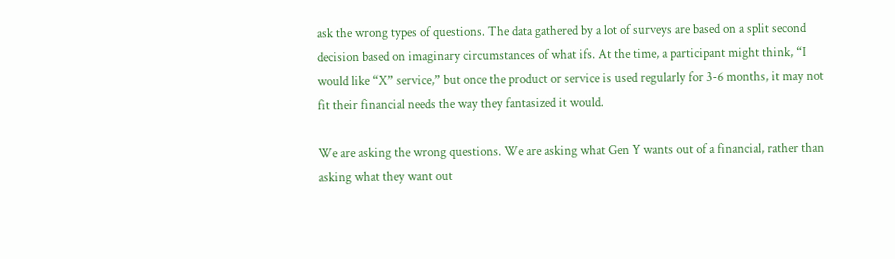ask the wrong types of questions. The data gathered by a lot of surveys are based on a split second decision based on imaginary circumstances of what ifs. At the time, a participant might think, “I would like “X” service,” but once the product or service is used regularly for 3-6 months, it may not fit their financial needs the way they fantasized it would.

We are asking the wrong questions. We are asking what Gen Y wants out of a financial, rather than asking what they want out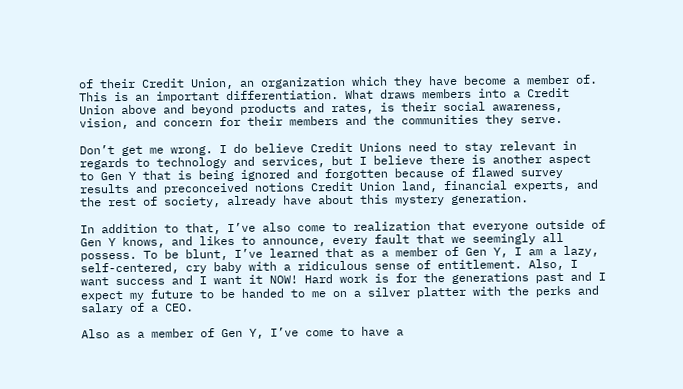of their Credit Union, an organization which they have become a member of. This is an important differentiation. What draws members into a Credit Union above and beyond products and rates, is their social awareness, vision, and concern for their members and the communities they serve.

Don’t get me wrong. I do believe Credit Unions need to stay relevant in regards to technology and services, but I believe there is another aspect to Gen Y that is being ignored and forgotten because of flawed survey results and preconceived notions Credit Union land, financial experts, and the rest of society, already have about this mystery generation.

In addition to that, I’ve also come to realization that everyone outside of Gen Y knows, and likes to announce, every fault that we seemingly all possess. To be blunt, I’ve learned that as a member of Gen Y, I am a lazy, self-centered, cry baby with a ridiculous sense of entitlement. Also, I want success and I want it NOW! Hard work is for the generations past and I expect my future to be handed to me on a silver platter with the perks and salary of a CEO.

Also as a member of Gen Y, I’ve come to have a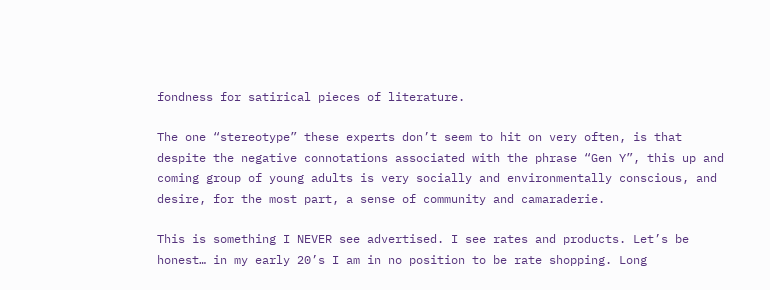fondness for satirical pieces of literature.

The one “stereotype” these experts don’t seem to hit on very often, is that despite the negative connotations associated with the phrase “Gen Y”, this up and coming group of young adults is very socially and environmentally conscious, and desire, for the most part, a sense of community and camaraderie.

This is something I NEVER see advertised. I see rates and products. Let’s be honest… in my early 20’s I am in no position to be rate shopping. Long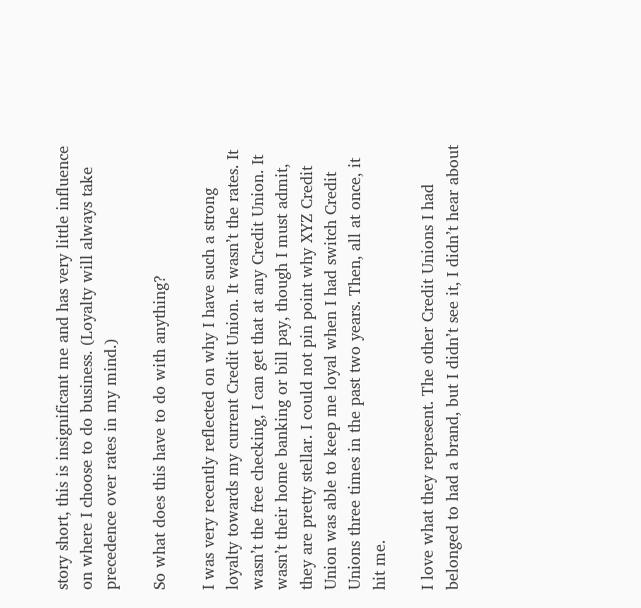story short, this is insignificant me and has very little influence on where I choose to do business. (Loyalty will always take precedence over rates in my mind.)

So what does this have to do with anything?

I was very recently reflected on why I have such a strong loyalty towards my current Credit Union. It wasn’t the rates. It wasn’t the free checking, I can get that at any Credit Union. It wasn’t their home banking or bill pay, though I must admit, they are pretty stellar. I could not pin point why XYZ Credit Union was able to keep me loyal when I had switch Credit Unions three times in the past two years. Then, all at once, it hit me.

I love what they represent. The other Credit Unions I had belonged to had a brand, but I didn’t see it, I didn’t hear about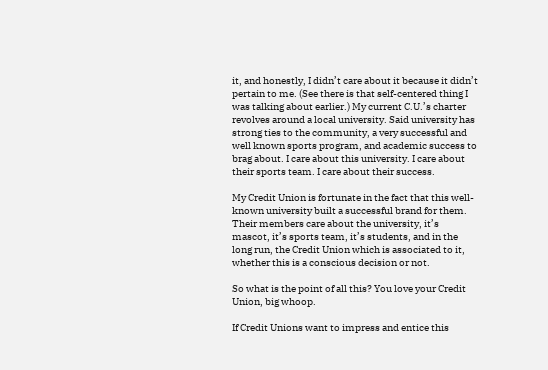it, and honestly, I didn’t care about it because it didn’t pertain to me. (See there is that self-centered thing I was talking about earlier.) My current C.U.’s charter revolves around a local university. Said university has strong ties to the community, a very successful and well known sports program, and academic success to brag about. I care about this university. I care about their sports team. I care about their success.

My Credit Union is fortunate in the fact that this well-known university built a successful brand for them. Their members care about the university, it’s mascot, it’s sports team, it’s students, and in the long run, the Credit Union which is associated to it, whether this is a conscious decision or not.

So what is the point of all this? You love your Credit Union, big whoop.

If Credit Unions want to impress and entice this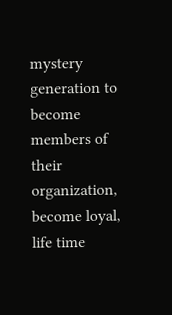mystery generation to become members of their organization, become loyal, life time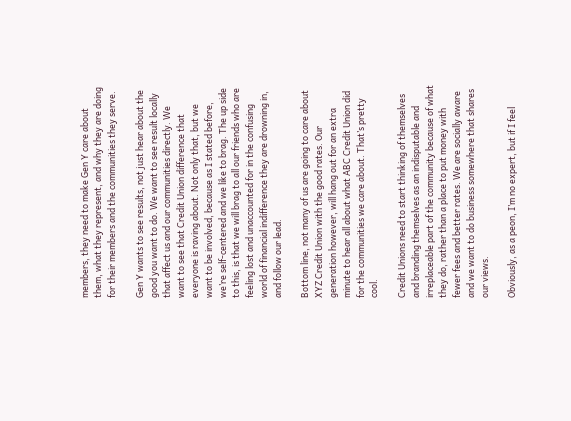members, they need to make Gen Y care about them, what they represent, and why they are doing for their members and the communities they serve.

Gen Y wants to see results, not just hear about the good you want to do. We want to see result locally that affect us and our communities directly. We want to see that Credit Union difference that everyone is raving about. Not only that, but we want to be involved, because as I stated before, we’re self-centered and we like to brag. The up side to this, is that we will brag to all our friends who are feeling lost and unaccounted for in the confusing world of financial indifference they are drowning in, and follow our lead.

Bottom line, not many of us are going to care about XYZ Credit Union with the good rates. Our generation however, will hang out for an extra minute to hear all about what ABC Credit Union did for the communities we care about. That’s pretty cool.

Credit Unions need to start thinking of themselves and branding themselves as an indisputable and irreplaceable part of the community because of what they do, rather than a place to put money with fewer fees and better rates. We are socially aware and we want to do business somewhere that shares our views.

Obviously, as a peon, I’m no expert, but if I feel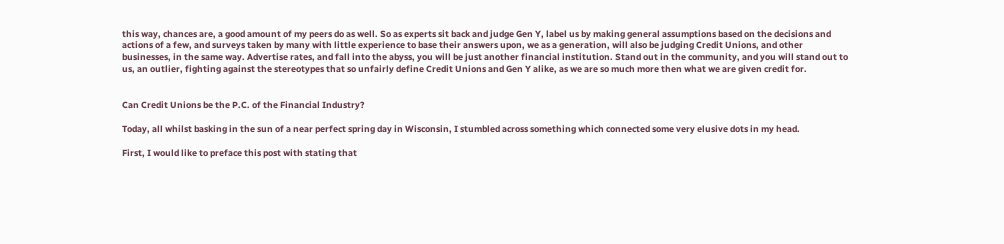this way, chances are, a good amount of my peers do as well. So as experts sit back and judge Gen Y, label us by making general assumptions based on the decisions and actions of a few, and surveys taken by many with little experience to base their answers upon, we as a generation, will also be judging Credit Unions, and other businesses, in the same way. Advertise rates, and fall into the abyss, you will be just another financial institution. Stand out in the community, and you will stand out to us, an outlier, fighting against the stereotypes that so unfairly define Credit Unions and Gen Y alike, as we are so much more then what we are given credit for.


Can Credit Unions be the P.C. of the Financial Industry?

Today, all whilst basking in the sun of a near perfect spring day in Wisconsin, I stumbled across something which connected some very elusive dots in my head.

First, I would like to preface this post with stating that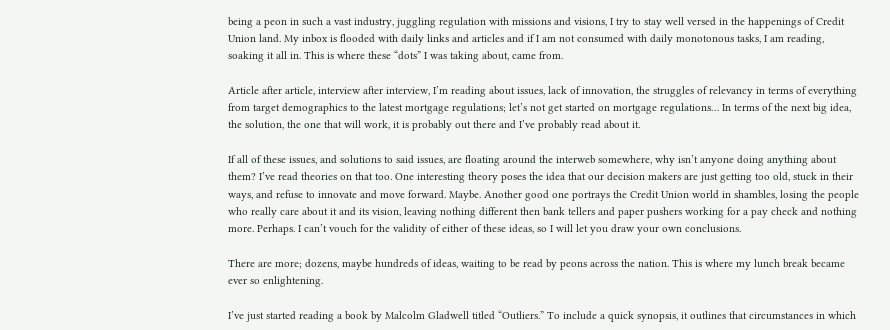being a peon in such a vast industry, juggling regulation with missions and visions, I try to stay well versed in the happenings of Credit Union land. My inbox is flooded with daily links and articles and if I am not consumed with daily monotonous tasks, I am reading, soaking it all in. This is where these “dots” I was taking about, came from.

Article after article, interview after interview, I’m reading about issues, lack of innovation, the struggles of relevancy in terms of everything from target demographics to the latest mortgage regulations; let’s not get started on mortgage regulations… In terms of the next big idea, the solution, the one that will work, it is probably out there and I’ve probably read about it.

If all of these issues, and solutions to said issues, are floating around the interweb somewhere, why isn’t anyone doing anything about them? I’ve read theories on that too. One interesting theory poses the idea that our decision makers are just getting too old, stuck in their ways, and refuse to innovate and move forward. Maybe. Another good one portrays the Credit Union world in shambles, losing the people who really care about it and its vision, leaving nothing different then bank tellers and paper pushers working for a pay check and nothing more. Perhaps. I can’t vouch for the validity of either of these ideas, so I will let you draw your own conclusions.

There are more; dozens, maybe hundreds of ideas, waiting to be read by peons across the nation. This is where my lunch break became ever so enlightening.

I’ve just started reading a book by Malcolm Gladwell titled “Outliers.” To include a quick synopsis, it outlines that circumstances in which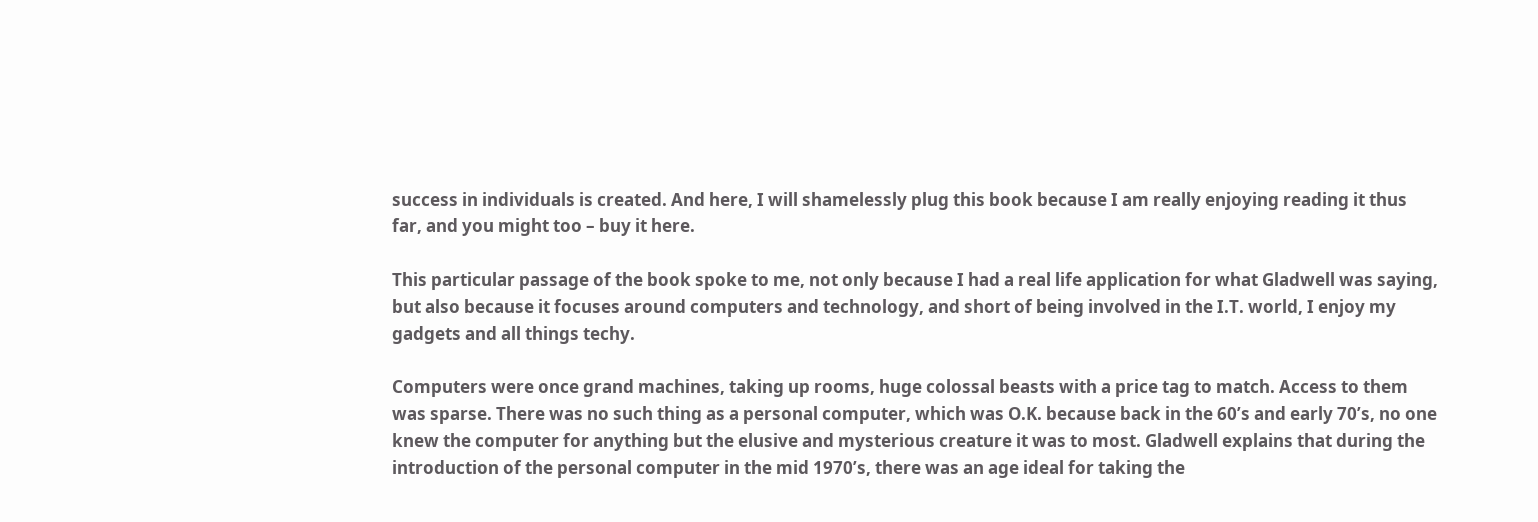success in individuals is created. And here, I will shamelessly plug this book because I am really enjoying reading it thus far, and you might too – buy it here.

This particular passage of the book spoke to me, not only because I had a real life application for what Gladwell was saying, but also because it focuses around computers and technology, and short of being involved in the I.T. world, I enjoy my gadgets and all things techy.

Computers were once grand machines, taking up rooms, huge colossal beasts with a price tag to match. Access to them was sparse. There was no such thing as a personal computer, which was O.K. because back in the 60’s and early 70’s, no one knew the computer for anything but the elusive and mysterious creature it was to most. Gladwell explains that during the introduction of the personal computer in the mid 1970’s, there was an age ideal for taking the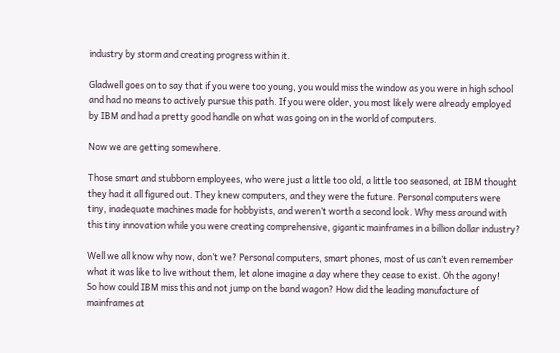industry by storm and creating progress within it.

Gladwell goes on to say that if you were too young, you would miss the window as you were in high school and had no means to actively pursue this path. If you were older, you most likely were already employed by IBM and had a pretty good handle on what was going on in the world of computers.

Now we are getting somewhere.

Those smart and stubborn employees, who were just a little too old, a little too seasoned, at IBM thought they had it all figured out. They knew computers, and they were the future. Personal computers were tiny, inadequate machines made for hobbyists, and weren’t worth a second look. Why mess around with this tiny innovation while you were creating comprehensive, gigantic mainframes in a billion dollar industry?

Well we all know why now, don’t we? Personal computers, smart phones, most of us can’t even remember what it was like to live without them, let alone imagine a day where they cease to exist. Oh the agony!
So how could IBM miss this and not jump on the band wagon? How did the leading manufacture of mainframes at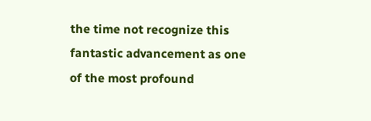the time not recognize this fantastic advancement as one of the most profound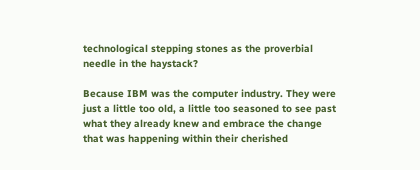technological stepping stones as the proverbial needle in the haystack?

Because IBM was the computer industry. They were just a little too old, a little too seasoned to see past what they already knew and embrace the change that was happening within their cherished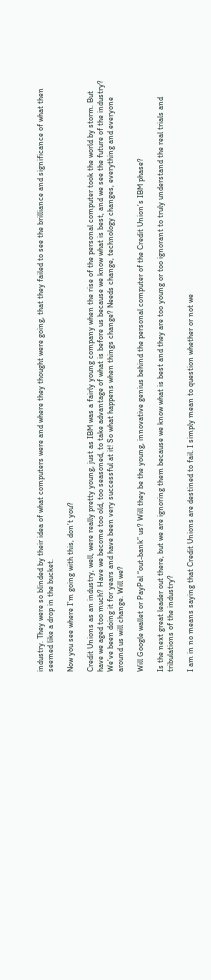industry. They were so blinded by their idea of what computers were and where they thought were going, that they failed to see the brilliance and significance of what then seemed like a drop in the bucket.

Now you see where I’m going with this, don’t you?

Credit Unions as an industry, well, were really pretty young, just as IBM was a fairly young company when the rise of the personal computer took the world by storm. But have we aged too much? Have we become too old, too seasoned, to take advantage of what is before us because we know what is best, and we see the future of the industry? We’ve been doing it for years and have been very successful at it! So what happens when things change? Needs change, technology changes, everything and everyone around us will change. Will we?

Will Google wallet or PayPal “out-bank” us? Will they be the young, innovative genius behind the personal computer of the Credit Union’s IBM phase?

Is the next great leader out there, but we are ignoring them because we know what is best and they are too young or too ignorant to truly understand the real trials and tribulations of the industry?

I am in no means saying that Credit Unions are destined to fail. I simply mean to question whether or not we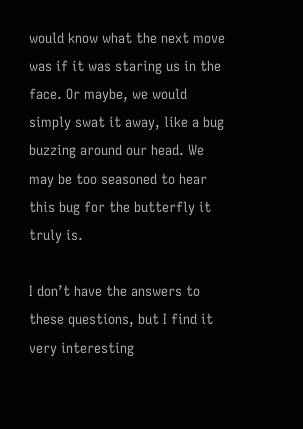would know what the next move was if it was staring us in the face. Or maybe, we would simply swat it away, like a bug buzzing around our head. We may be too seasoned to hear this bug for the butterfly it truly is.

I don’t have the answers to these questions, but I find it very interesting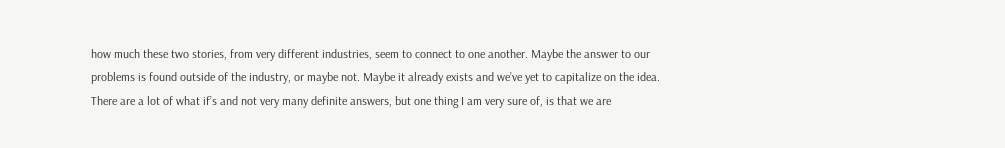how much these two stories, from very different industries, seem to connect to one another. Maybe the answer to our problems is found outside of the industry, or maybe not. Maybe it already exists and we’ve yet to capitalize on the idea. There are a lot of what if’s and not very many definite answers, but one thing I am very sure of, is that we are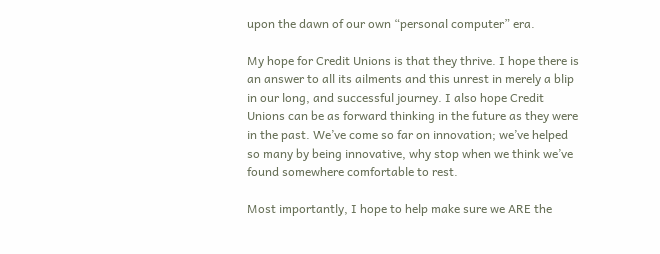upon the dawn of our own “personal computer” era.

My hope for Credit Unions is that they thrive. I hope there is an answer to all its ailments and this unrest in merely a blip in our long, and successful journey. I also hope Credit Unions can be as forward thinking in the future as they were in the past. We’ve come so far on innovation; we’ve helped so many by being innovative, why stop when we think we’ve found somewhere comfortable to rest.

Most importantly, I hope to help make sure we ARE the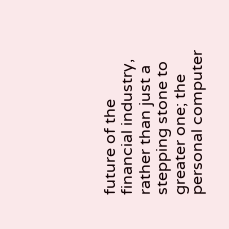future of the financial industry, rather than just a stepping stone to greater one; the personal computer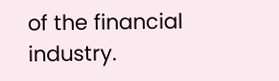of the financial industry.